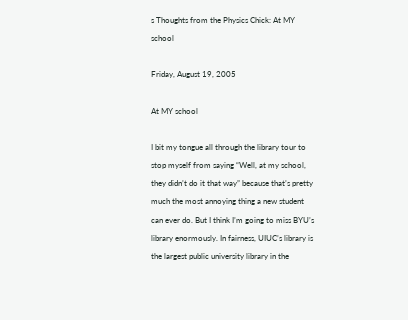s Thoughts from the Physics Chick: At MY school

Friday, August 19, 2005

At MY school

I bit my tongue all through the library tour to stop myself from saying “Well, at my school, they didn’t do it that way” because that’s pretty much the most annoying thing a new student can ever do. But I think I’m going to miss BYU’s library enormously. In fairness, UIUC’s library is the largest public university library in the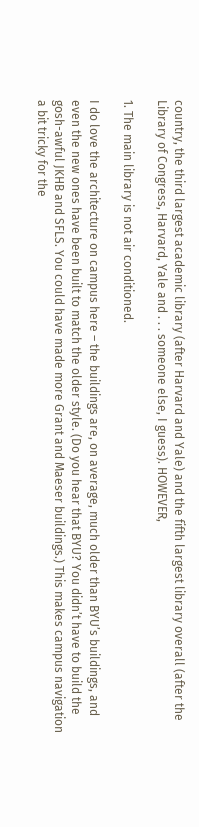country, the third largest academic library (after Harvard and Yale) and the fifth largest library overall (after the Library of Congress, Harvard, Yale and . . . someone else, I guess). HOWEVER,

1. The main library is not air conditioned.

I do love the architecture on campus here – the buildings are, on average, much older than BYU’s buildings, and even the new ones have been built to match the older style. (Do you hear that BYU? You didn’t have to build the gosh-awful JKHB and SFLS. You could have made more Grant and Maeser buildings.) This makes campus navigation a bit tricky for the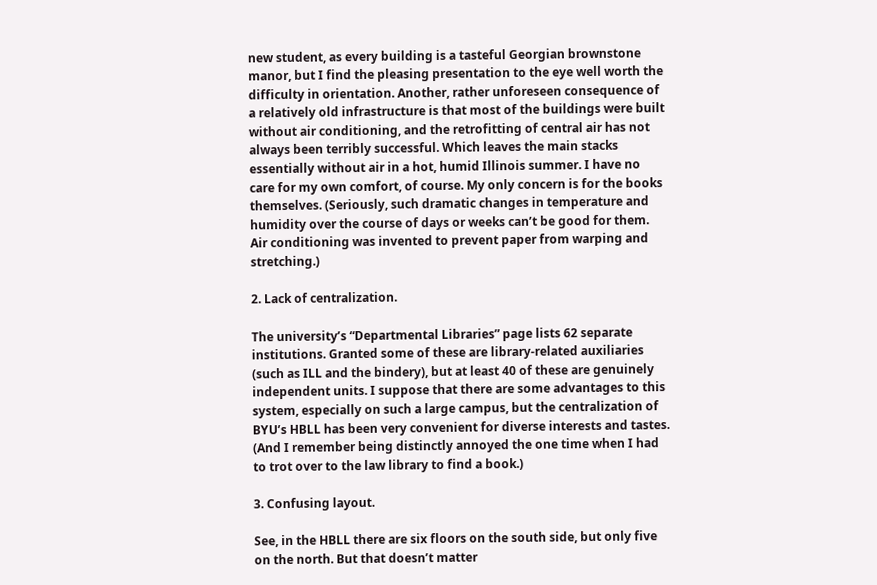new student, as every building is a tasteful Georgian brownstone manor, but I find the pleasing presentation to the eye well worth the difficulty in orientation. Another, rather unforeseen consequence of a relatively old infrastructure is that most of the buildings were built without air conditioning, and the retrofitting of central air has not always been terribly successful. Which leaves the main stacks essentially without air in a hot, humid Illinois summer. I have no care for my own comfort, of course. My only concern is for the books themselves. (Seriously, such dramatic changes in temperature and humidity over the course of days or weeks can’t be good for them. Air conditioning was invented to prevent paper from warping and stretching.)

2. Lack of centralization.

The university’s “Departmental Libraries” page lists 62 separate institutions. Granted some of these are library-related auxiliaries (such as ILL and the bindery), but at least 40 of these are genuinely independent units. I suppose that there are some advantages to this system, especially on such a large campus, but the centralization of BYU’s HBLL has been very convenient for diverse interests and tastes. (And I remember being distinctly annoyed the one time when I had to trot over to the law library to find a book.)

3. Confusing layout.

See, in the HBLL there are six floors on the south side, but only five on the north. But that doesn’t matter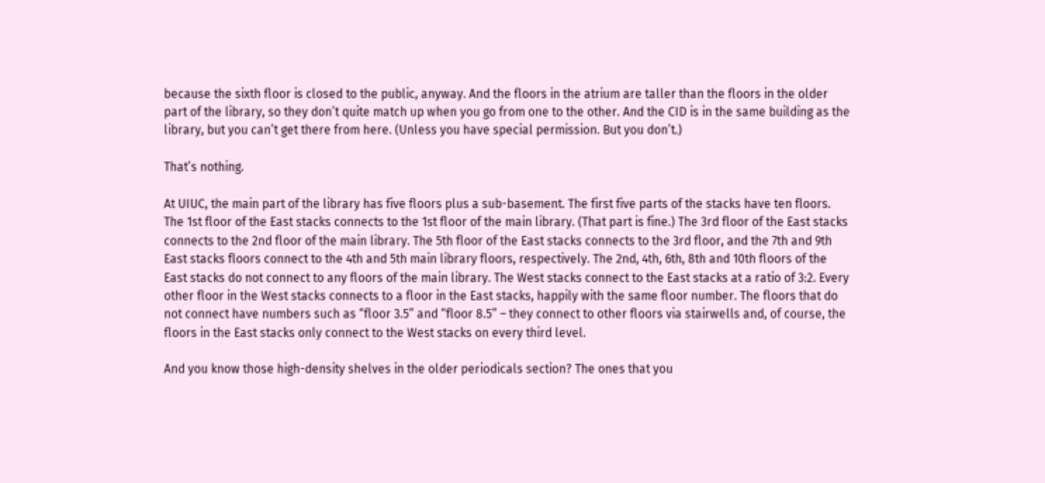because the sixth floor is closed to the public, anyway. And the floors in the atrium are taller than the floors in the older part of the library, so they don’t quite match up when you go from one to the other. And the CID is in the same building as the library, but you can’t get there from here. (Unless you have special permission. But you don’t.)

That’s nothing.

At UIUC, the main part of the library has five floors plus a sub-basement. The first five parts of the stacks have ten floors. The 1st floor of the East stacks connects to the 1st floor of the main library. (That part is fine.) The 3rd floor of the East stacks connects to the 2nd floor of the main library. The 5th floor of the East stacks connects to the 3rd floor, and the 7th and 9th East stacks floors connect to the 4th and 5th main library floors, respectively. The 2nd, 4th, 6th, 8th and 10th floors of the East stacks do not connect to any floors of the main library. The West stacks connect to the East stacks at a ratio of 3:2. Every other floor in the West stacks connects to a floor in the East stacks, happily with the same floor number. The floors that do not connect have numbers such as “floor 3.5” and “floor 8.5” – they connect to other floors via stairwells and, of course, the floors in the East stacks only connect to the West stacks on every third level.

And you know those high-density shelves in the older periodicals section? The ones that you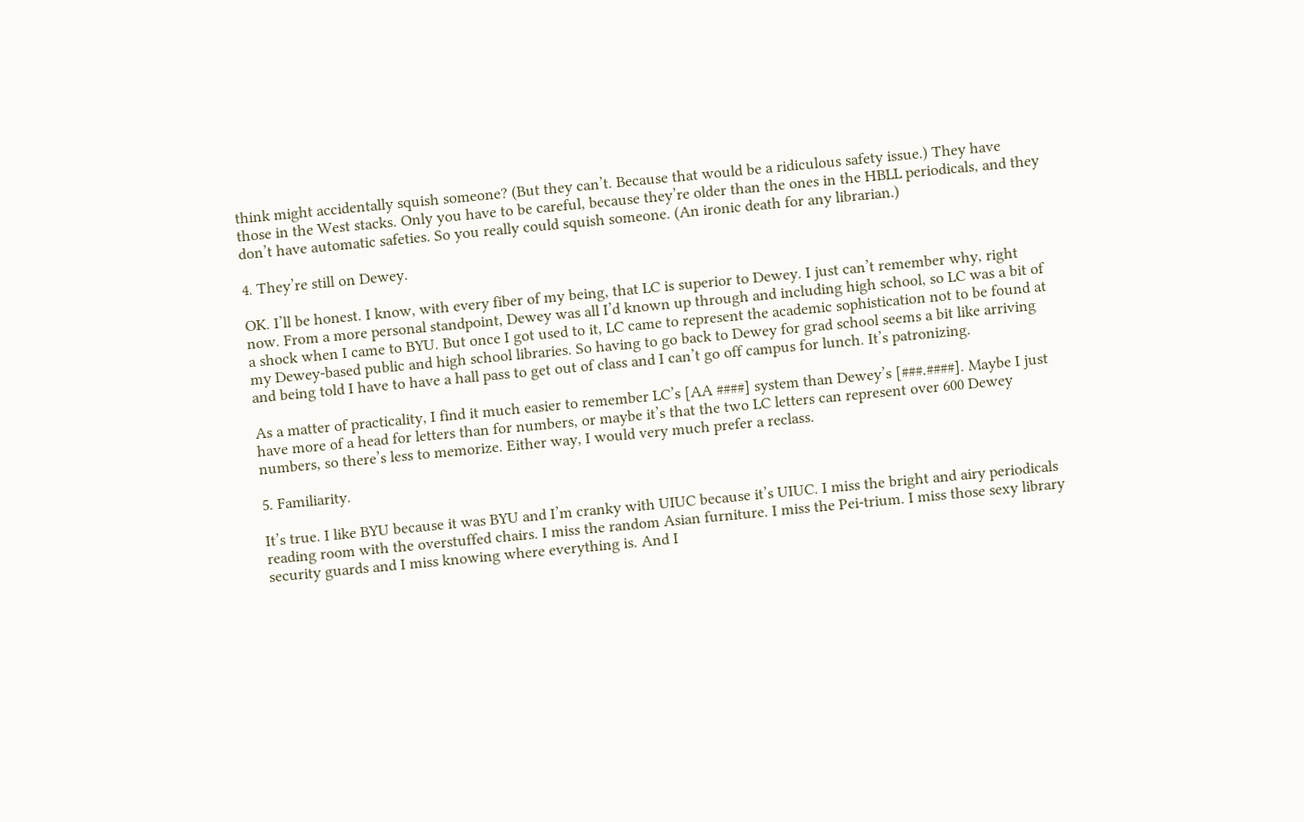think might accidentally squish someone? (But they can’t. Because that would be a ridiculous safety issue.) They have those in the West stacks. Only you have to be careful, because they’re older than the ones in the HBLL periodicals, and they don’t have automatic safeties. So you really could squish someone. (An ironic death for any librarian.)

4. They’re still on Dewey.

OK. I’ll be honest. I know, with every fiber of my being, that LC is superior to Dewey. I just can’t remember why, right now. From a more personal standpoint, Dewey was all I’d known up through and including high school, so LC was a bit of a shock when I came to BYU. But once I got used to it, LC came to represent the academic sophistication not to be found at my Dewey-based public and high school libraries. So having to go back to Dewey for grad school seems a bit like arriving and being told I have to have a hall pass to get out of class and I can’t go off campus for lunch. It’s patronizing.

As a matter of practicality, I find it much easier to remember LC’s [AA ####] system than Dewey’s [###.####]. Maybe I just have more of a head for letters than for numbers, or maybe it’s that the two LC letters can represent over 600 Dewey numbers, so there’s less to memorize. Either way, I would very much prefer a reclass.

5. Familiarity.

It’s true. I like BYU because it was BYU and I’m cranky with UIUC because it’s UIUC. I miss the bright and airy periodicals reading room with the overstuffed chairs. I miss the random Asian furniture. I miss the Pei-trium. I miss those sexy library security guards and I miss knowing where everything is. And I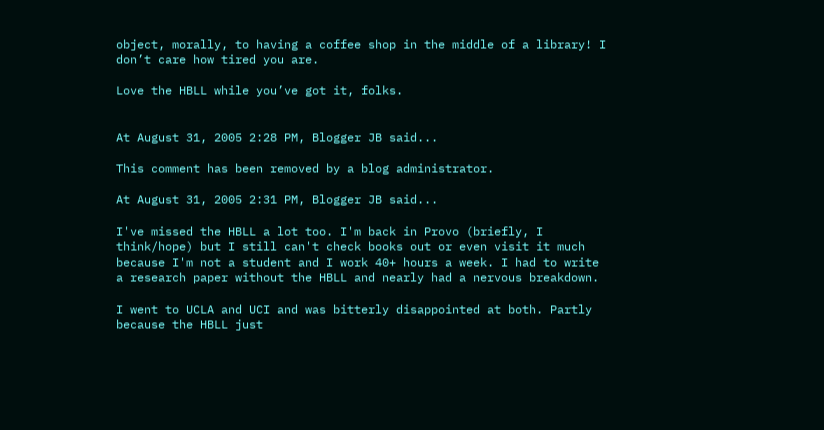object, morally, to having a coffee shop in the middle of a library! I don’t care how tired you are.

Love the HBLL while you’ve got it, folks.


At August 31, 2005 2:28 PM, Blogger JB said...

This comment has been removed by a blog administrator.

At August 31, 2005 2:31 PM, Blogger JB said...

I've missed the HBLL a lot too. I'm back in Provo (briefly, I think/hope) but I still can't check books out or even visit it much because I'm not a student and I work 40+ hours a week. I had to write a research paper without the HBLL and nearly had a nervous breakdown.

I went to UCLA and UCI and was bitterly disappointed at both. Partly because the HBLL just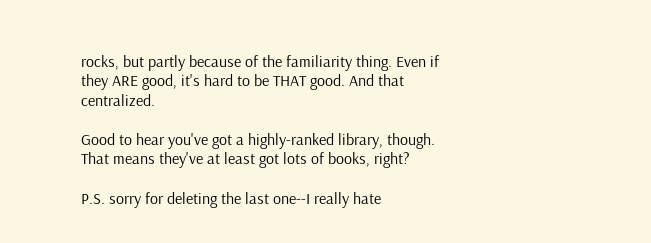rocks, but partly because of the familiarity thing. Even if they ARE good, it's hard to be THAT good. And that centralized.

Good to hear you've got a highly-ranked library, though. That means they've at least got lots of books, right?

P.S. sorry for deleting the last one--I really hate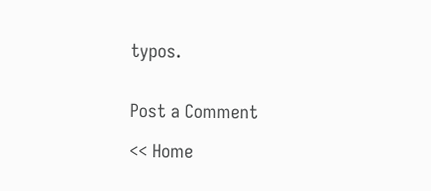typos.


Post a Comment

<< Home